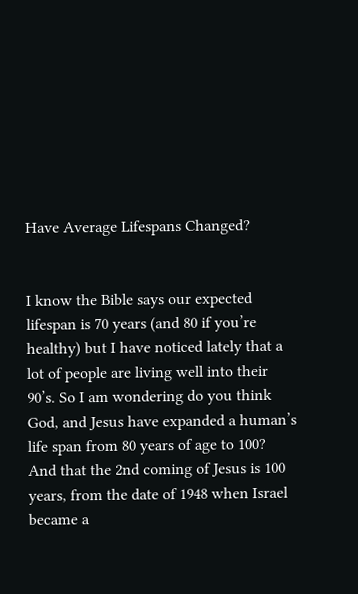Have Average Lifespans Changed?


I know the Bible says our expected lifespan is 70 years (and 80 if you’re healthy) but I have noticed lately that a lot of people are living well into their 90’s. So I am wondering do you think God, and Jesus have expanded a human’s life span from 80 years of age to 100? And that the 2nd coming of Jesus is 100 years, from the date of 1948 when Israel became a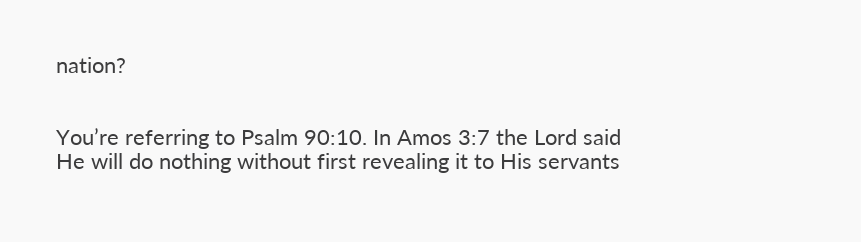nation?


You’re referring to Psalm 90:10. In Amos 3:7 the Lord said He will do nothing without first revealing it to His servants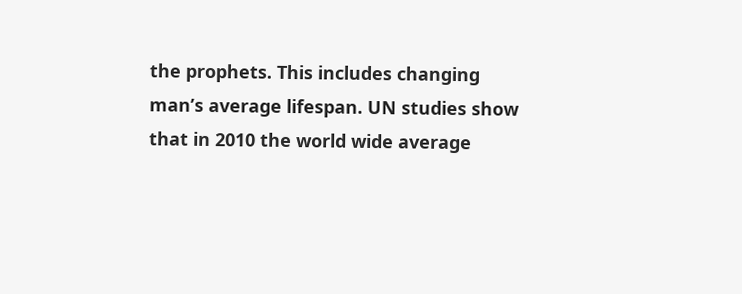the prophets. This includes changing man’s average lifespan. UN studies show that in 2010 the world wide average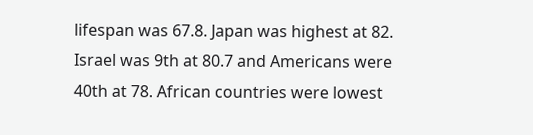lifespan was 67.8. Japan was highest at 82. Israel was 9th at 80.7 and Americans were 40th at 78. African countries were lowest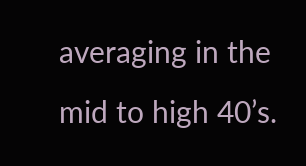averaging in the mid to high 40’s.